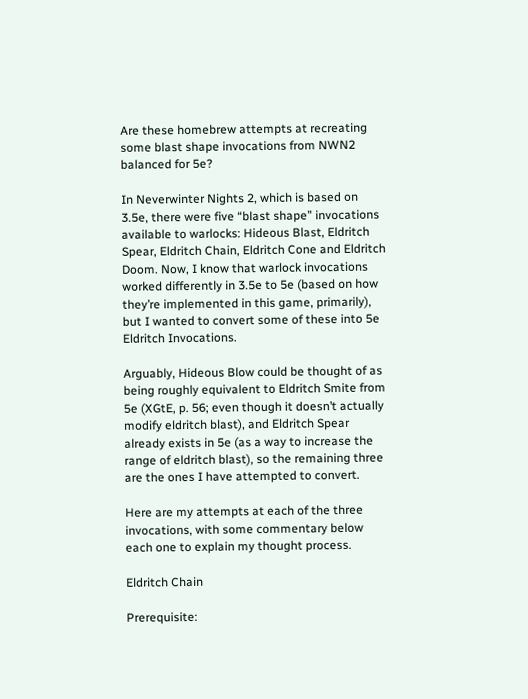Are these homebrew attempts at recreating some blast shape invocations from NWN2 balanced for 5e?

In Neverwinter Nights 2, which is based on 3.5e, there were five “blast shape” invocations available to warlocks: Hideous Blast, Eldritch Spear, Eldritch Chain, Eldritch Cone and Eldritch Doom. Now, I know that warlock invocations worked differently in 3.5e to 5e (based on how they’re implemented in this game, primarily), but I wanted to convert some of these into 5e Eldritch Invocations.

Arguably, Hideous Blow could be thought of as being roughly equivalent to Eldritch Smite from 5e (XGtE, p. 56; even though it doesn’t actually modify eldritch blast), and Eldritch Spear already exists in 5e (as a way to increase the range of eldritch blast), so the remaining three are the ones I have attempted to convert.

Here are my attempts at each of the three invocations, with some commentary below each one to explain my thought process.

Eldritch Chain

Prerequisite: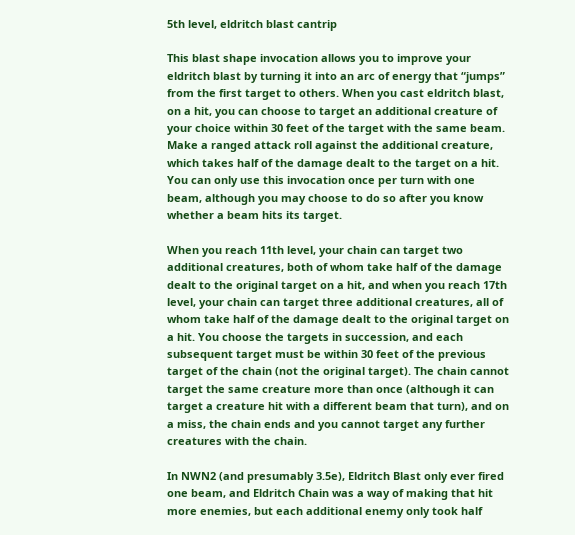5th level, eldritch blast cantrip

This blast shape invocation allows you to improve your eldritch blast by turning it into an arc of energy that “jumps” from the first target to others. When you cast eldritch blast, on a hit, you can choose to target an additional creature of your choice within 30 feet of the target with the same beam. Make a ranged attack roll against the additional creature, which takes half of the damage dealt to the target on a hit. You can only use this invocation once per turn with one beam, although you may choose to do so after you know whether a beam hits its target.

When you reach 11th level, your chain can target two additional creatures, both of whom take half of the damage dealt to the original target on a hit, and when you reach 17th level, your chain can target three additional creatures, all of whom take half of the damage dealt to the original target on a hit. You choose the targets in succession, and each subsequent target must be within 30 feet of the previous target of the chain (not the original target). The chain cannot target the same creature more than once (although it can target a creature hit with a different beam that turn), and on a miss, the chain ends and you cannot target any further creatures with the chain.

In NWN2 (and presumably 3.5e), Eldritch Blast only ever fired one beam, and Eldritch Chain was a way of making that hit more enemies, but each additional enemy only took half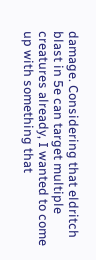damage. Considering that eldritch blast in 5e can target multiple creatures already, I wanted to come up with something that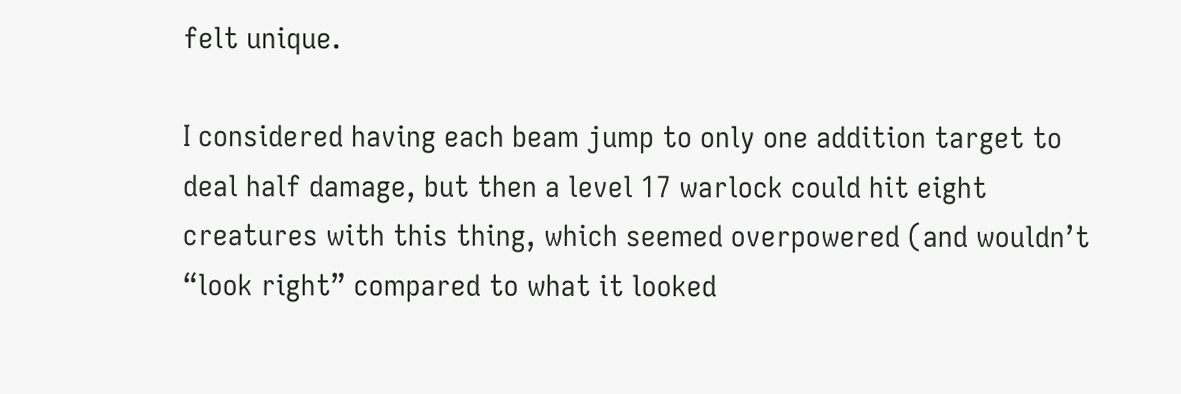felt unique.

I considered having each beam jump to only one addition target to deal half damage, but then a level 17 warlock could hit eight creatures with this thing, which seemed overpowered (and wouldn’t “look right” compared to what it looked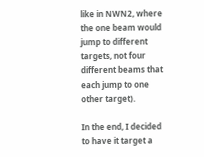like in NWN2, where the one beam would jump to different targets, not four different beams that each jump to one other target).

In the end, I decided to have it target a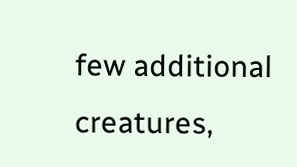few additional creatures,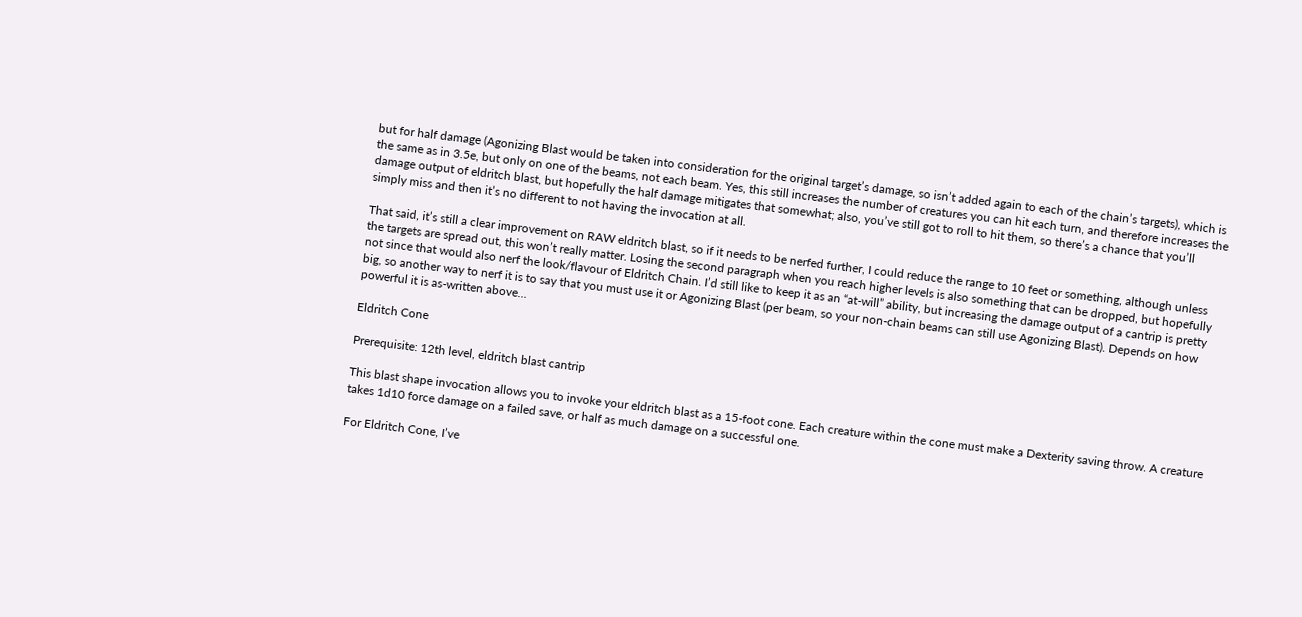but for half damage (Agonizing Blast would be taken into consideration for the original target’s damage, so isn’t added again to each of the chain’s targets), which is the same as in 3.5e, but only on one of the beams, not each beam. Yes, this still increases the number of creatures you can hit each turn, and therefore increases the damage output of eldritch blast, but hopefully the half damage mitigates that somewhat; also, you’ve still got to roll to hit them, so there’s a chance that you’ll simply miss and then it’s no different to not having the invocation at all.

That said, it’s still a clear improvement on RAW eldritch blast, so if it needs to be nerfed further, I could reduce the range to 10 feet or something, although unless the targets are spread out, this won’t really matter. Losing the second paragraph when you reach higher levels is also something that can be dropped, but hopefully not since that would also nerf the look/flavour of Eldritch Chain. I’d still like to keep it as an “at-will” ability, but increasing the damage output of a cantrip is pretty big, so another way to nerf it is to say that you must use it or Agonizing Blast (per beam, so your non-chain beams can still use Agonizing Blast). Depends on how powerful it is as-written above…

Eldritch Cone

Prerequisite: 12th level, eldritch blast cantrip

This blast shape invocation allows you to invoke your eldritch blast as a 15-foot cone. Each creature within the cone must make a Dexterity saving throw. A creature takes 1d10 force damage on a failed save, or half as much damage on a successful one.

For Eldritch Cone, I’ve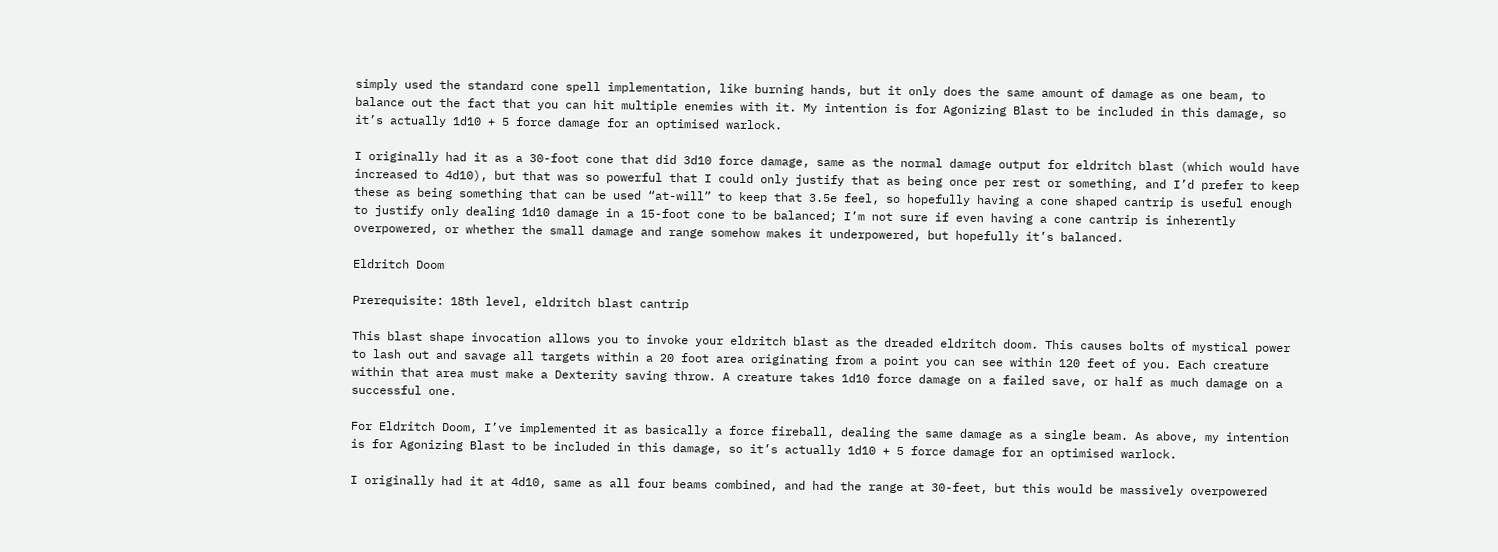simply used the standard cone spell implementation, like burning hands, but it only does the same amount of damage as one beam, to balance out the fact that you can hit multiple enemies with it. My intention is for Agonizing Blast to be included in this damage, so it’s actually 1d10 + 5 force damage for an optimised warlock.

I originally had it as a 30-foot cone that did 3d10 force damage, same as the normal damage output for eldritch blast (which would have increased to 4d10), but that was so powerful that I could only justify that as being once per rest or something, and I’d prefer to keep these as being something that can be used “at-will” to keep that 3.5e feel, so hopefully having a cone shaped cantrip is useful enough to justify only dealing 1d10 damage in a 15-foot cone to be balanced; I’m not sure if even having a cone cantrip is inherently overpowered, or whether the small damage and range somehow makes it underpowered, but hopefully it’s balanced.

Eldritch Doom

Prerequisite: 18th level, eldritch blast cantrip

This blast shape invocation allows you to invoke your eldritch blast as the dreaded eldritch doom. This causes bolts of mystical power to lash out and savage all targets within a 20 foot area originating from a point you can see within 120 feet of you. Each creature within that area must make a Dexterity saving throw. A creature takes 1d10 force damage on a failed save, or half as much damage on a successful one.

For Eldritch Doom, I’ve implemented it as basically a force fireball, dealing the same damage as a single beam. As above, my intention is for Agonizing Blast to be included in this damage, so it’s actually 1d10 + 5 force damage for an optimised warlock.

I originally had it at 4d10, same as all four beams combined, and had the range at 30-feet, but this would be massively overpowered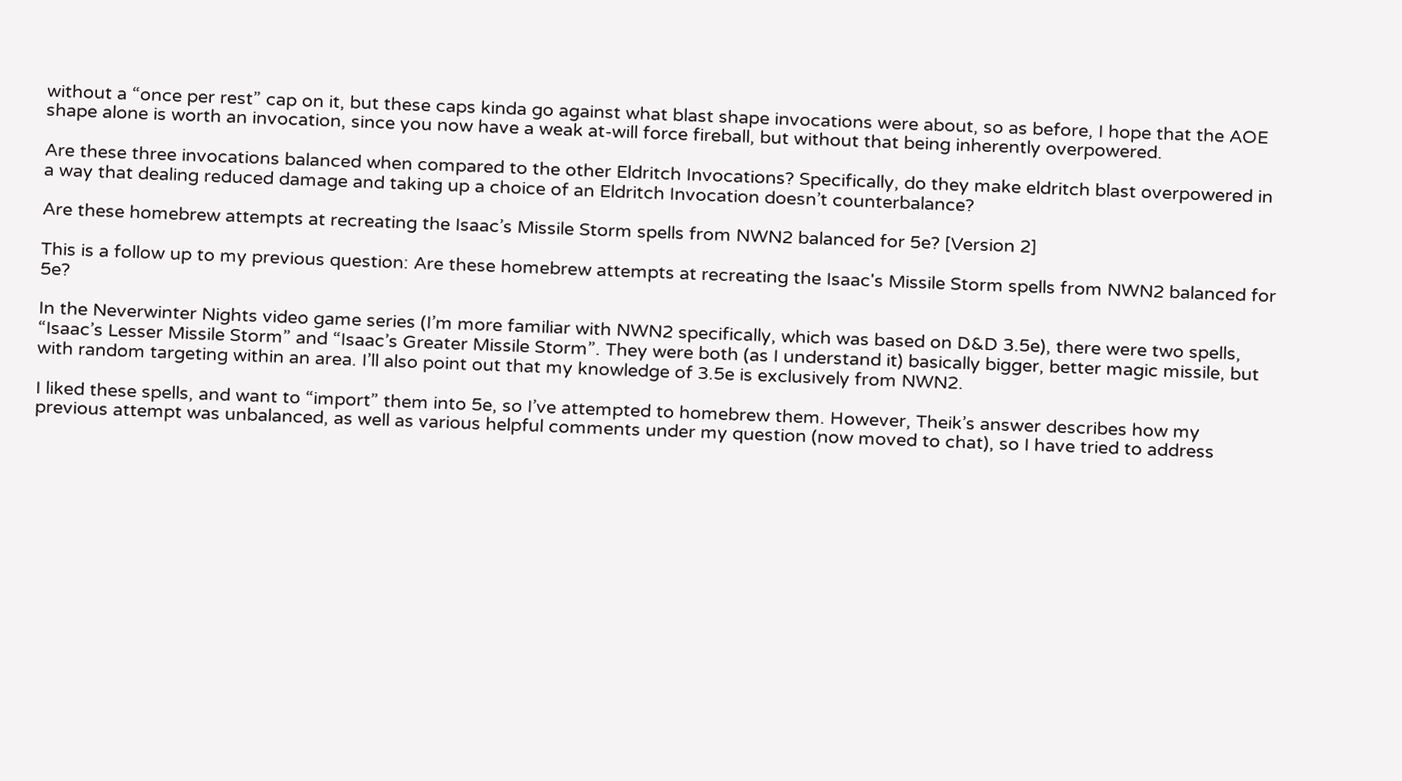without a “once per rest” cap on it, but these caps kinda go against what blast shape invocations were about, so as before, I hope that the AOE shape alone is worth an invocation, since you now have a weak at-will force fireball, but without that being inherently overpowered.

Are these three invocations balanced when compared to the other Eldritch Invocations? Specifically, do they make eldritch blast overpowered in a way that dealing reduced damage and taking up a choice of an Eldritch Invocation doesn’t counterbalance?

Are these homebrew attempts at recreating the Isaac’s Missile Storm spells from NWN2 balanced for 5e? [Version 2]

This is a follow up to my previous question: Are these homebrew attempts at recreating the Isaac's Missile Storm spells from NWN2 balanced for 5e?

In the Neverwinter Nights video game series (I’m more familiar with NWN2 specifically, which was based on D&D 3.5e), there were two spells, “Isaac’s Lesser Missile Storm” and “Isaac’s Greater Missile Storm”. They were both (as I understand it) basically bigger, better magic missile, but with random targeting within an area. I’ll also point out that my knowledge of 3.5e is exclusively from NWN2.

I liked these spells, and want to “import” them into 5e, so I’ve attempted to homebrew them. However, Theik’s answer describes how my previous attempt was unbalanced, as well as various helpful comments under my question (now moved to chat), so I have tried to address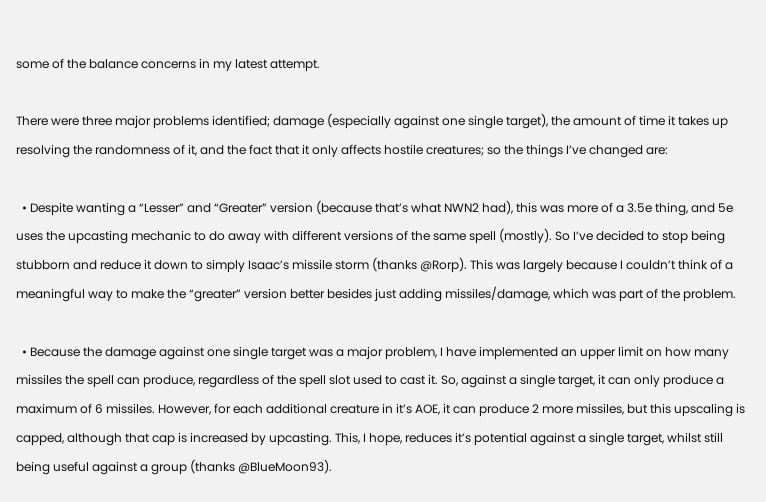some of the balance concerns in my latest attempt.

There were three major problems identified; damage (especially against one single target), the amount of time it takes up resolving the randomness of it, and the fact that it only affects hostile creatures; so the things I’ve changed are:

  • Despite wanting a “Lesser” and “Greater” version (because that’s what NWN2 had), this was more of a 3.5e thing, and 5e uses the upcasting mechanic to do away with different versions of the same spell (mostly). So I’ve decided to stop being stubborn and reduce it down to simply Isaac’s missile storm (thanks @Rorp). This was largely because I couldn’t think of a meaningful way to make the “greater” version better besides just adding missiles/damage, which was part of the problem.

  • Because the damage against one single target was a major problem, I have implemented an upper limit on how many missiles the spell can produce, regardless of the spell slot used to cast it. So, against a single target, it can only produce a maximum of 6 missiles. However, for each additional creature in it’s AOE, it can produce 2 more missiles, but this upscaling is capped, although that cap is increased by upcasting. This, I hope, reduces it’s potential against a single target, whilst still being useful against a group (thanks @BlueMoon93).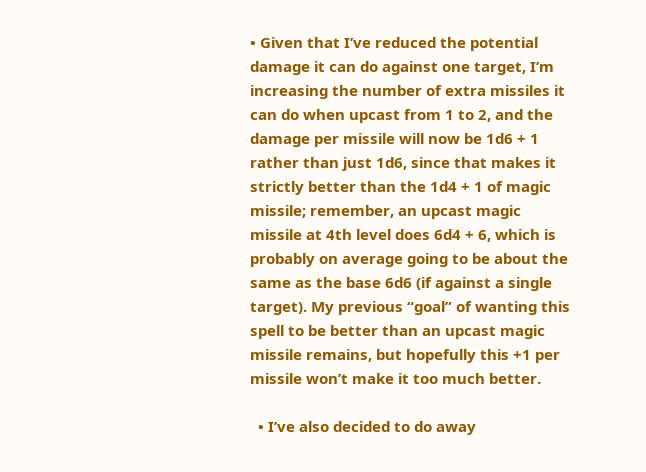• Given that I’ve reduced the potential damage it can do against one target, I’m increasing the number of extra missiles it can do when upcast from 1 to 2, and the damage per missile will now be 1d6 + 1 rather than just 1d6, since that makes it strictly better than the 1d4 + 1 of magic missile; remember, an upcast magic missile at 4th level does 6d4 + 6, which is probably on average going to be about the same as the base 6d6 (if against a single target). My previous “goal” of wanting this spell to be better than an upcast magic missile remains, but hopefully this +1 per missile won’t make it too much better.

  • I’ve also decided to do away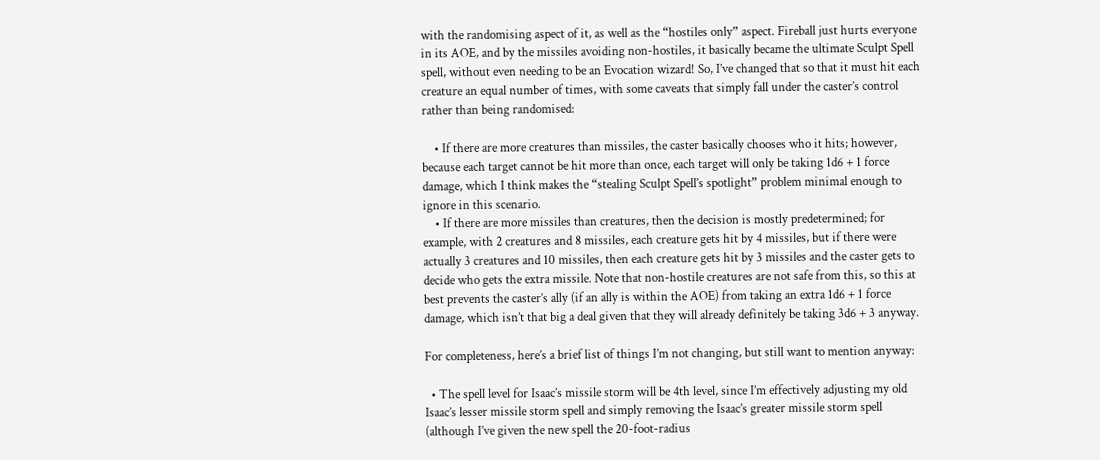with the randomising aspect of it, as well as the “hostiles only” aspect. Fireball just hurts everyone in its AOE, and by the missiles avoiding non-hostiles, it basically became the ultimate Sculpt Spell spell, without even needing to be an Evocation wizard! So, I’ve changed that so that it must hit each creature an equal number of times, with some caveats that simply fall under the caster’s control rather than being randomised:

    • If there are more creatures than missiles, the caster basically chooses who it hits; however, because each target cannot be hit more than once, each target will only be taking 1d6 + 1 force damage, which I think makes the “stealing Sculpt Spell’s spotlight” problem minimal enough to ignore in this scenario.
    • If there are more missiles than creatures, then the decision is mostly predetermined; for example, with 2 creatures and 8 missiles, each creature gets hit by 4 missiles, but if there were actually 3 creatures and 10 missiles, then each creature gets hit by 3 missiles and the caster gets to decide who gets the extra missile. Note that non-hostile creatures are not safe from this, so this at best prevents the caster’s ally (if an ally is within the AOE) from taking an extra 1d6 + 1 force damage, which isn’t that big a deal given that they will already definitely be taking 3d6 + 3 anyway.

For completeness, here’s a brief list of things I’m not changing, but still want to mention anyway:

  • The spell level for Isaac’s missile storm will be 4th level, since I’m effectively adjusting my old Isaac’s lesser missile storm spell and simply removing the Isaac’s greater missile storm spell (although I’ve given the new spell the 20-foot-radius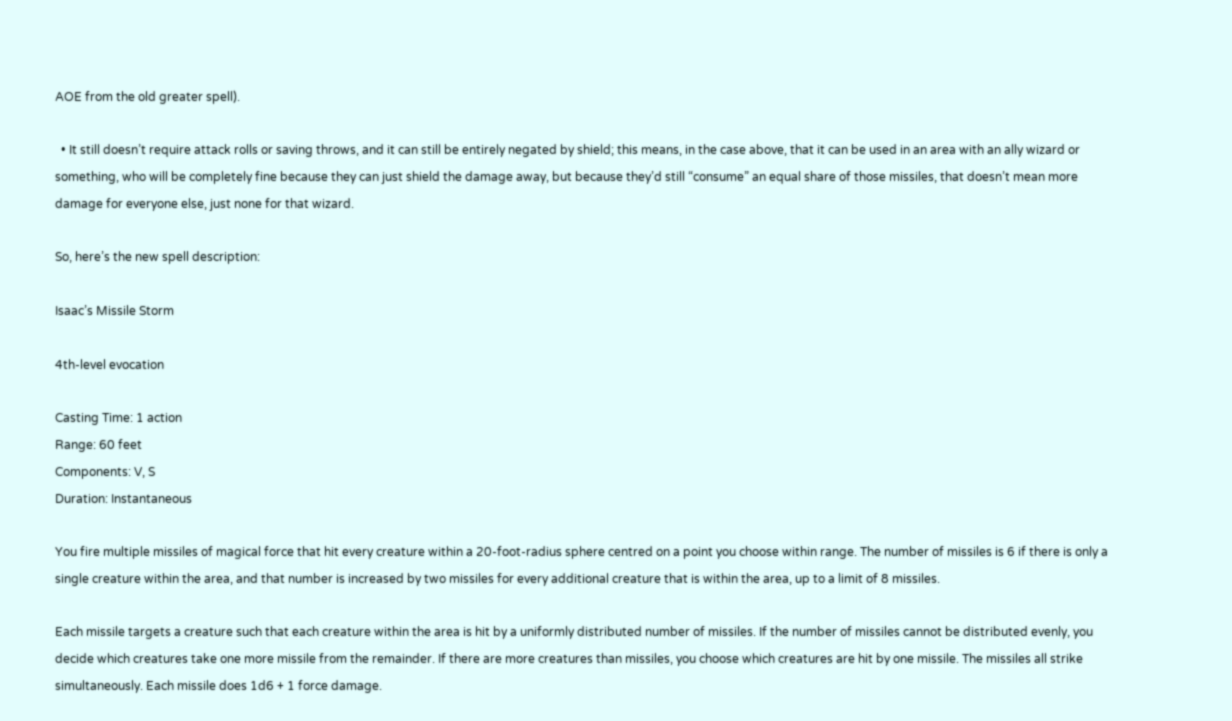AOE from the old greater spell).

  • It still doesn’t require attack rolls or saving throws, and it can still be entirely negated by shield; this means, in the case above, that it can be used in an area with an ally wizard or something, who will be completely fine because they can just shield the damage away, but because they’d still “consume” an equal share of those missiles, that doesn’t mean more damage for everyone else, just none for that wizard.

So, here’s the new spell description:

Isaac’s Missile Storm

4th-level evocation

Casting Time: 1 action
Range: 60 feet
Components: V, S
Duration: Instantaneous

You fire multiple missiles of magical force that hit every creature within a 20-foot-radius sphere centred on a point you choose within range. The number of missiles is 6 if there is only a single creature within the area, and that number is increased by two missiles for every additional creature that is within the area, up to a limit of 8 missiles.

Each missile targets a creature such that each creature within the area is hit by a uniformly distributed number of missiles. If the number of missiles cannot be distributed evenly, you decide which creatures take one more missile from the remainder. If there are more creatures than missiles, you choose which creatures are hit by one missile. The missiles all strike simultaneously. Each missile does 1d6 + 1 force damage.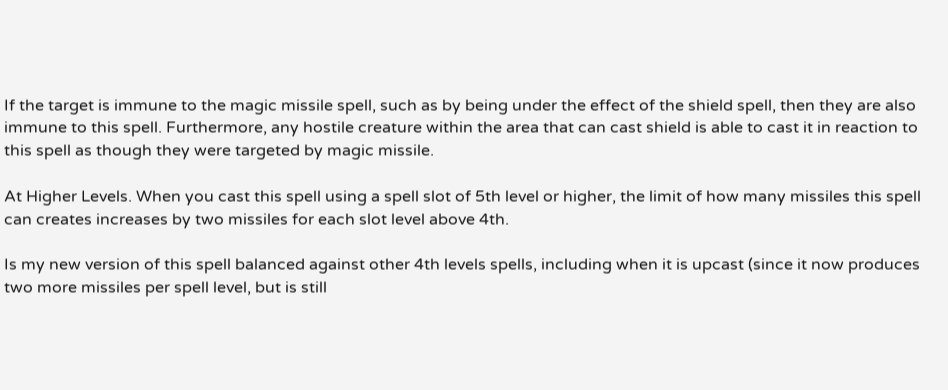If the target is immune to the magic missile spell, such as by being under the effect of the shield spell, then they are also immune to this spell. Furthermore, any hostile creature within the area that can cast shield is able to cast it in reaction to this spell as though they were targeted by magic missile.

At Higher Levels. When you cast this spell using a spell slot of 5th level or higher, the limit of how many missiles this spell can creates increases by two missiles for each slot level above 4th.

Is my new version of this spell balanced against other 4th levels spells, including when it is upcast (since it now produces two more missiles per spell level, but is still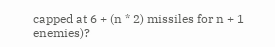capped at 6 + (n * 2) missiles for n + 1 enemies)?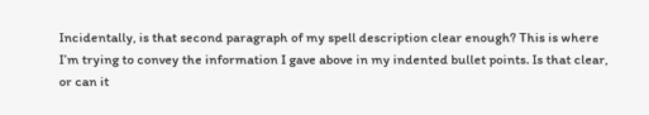Incidentally, is that second paragraph of my spell description clear enough? This is where I’m trying to convey the information I gave above in my indented bullet points. Is that clear, or can it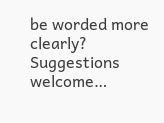be worded more clearly? Suggestions welcome…